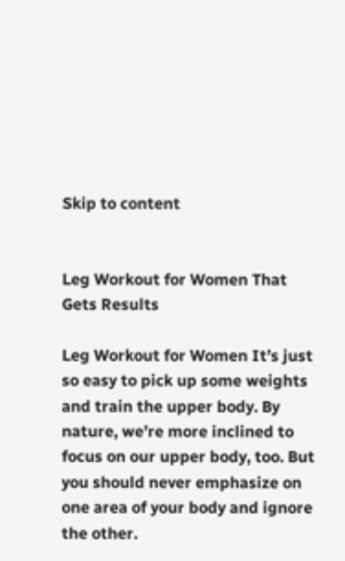Skip to content


Leg Workout for Women That Gets Results

Leg Workout for Women It’s just so easy to pick up some weights and train the upper body. By nature, we’re more inclined to focus on our upper body, too. But you should never emphasize on one area of your body and ignore the other.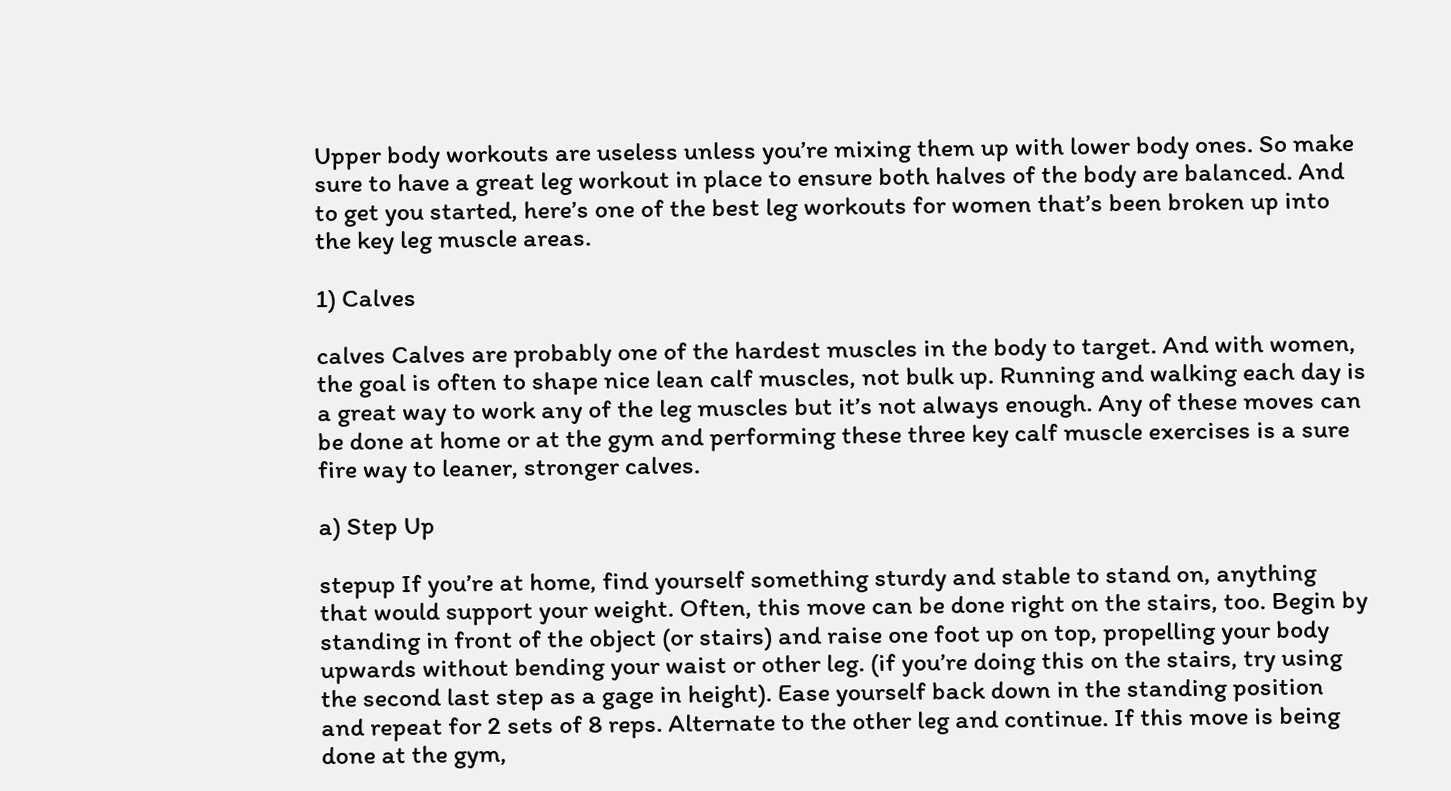Upper body workouts are useless unless you’re mixing them up with lower body ones. So make sure to have a great leg workout in place to ensure both halves of the body are balanced. And to get you started, here’s one of the best leg workouts for women that’s been broken up into the key leg muscle areas.

1) Calves

calves Calves are probably one of the hardest muscles in the body to target. And with women, the goal is often to shape nice lean calf muscles, not bulk up. Running and walking each day is a great way to work any of the leg muscles but it’s not always enough. Any of these moves can be done at home or at the gym and performing these three key calf muscle exercises is a sure fire way to leaner, stronger calves.

a) Step Up

stepup If you’re at home, find yourself something sturdy and stable to stand on, anything that would support your weight. Often, this move can be done right on the stairs, too. Begin by standing in front of the object (or stairs) and raise one foot up on top, propelling your body upwards without bending your waist or other leg. (if you’re doing this on the stairs, try using the second last step as a gage in height). Ease yourself back down in the standing position and repeat for 2 sets of 8 reps. Alternate to the other leg and continue. If this move is being done at the gym,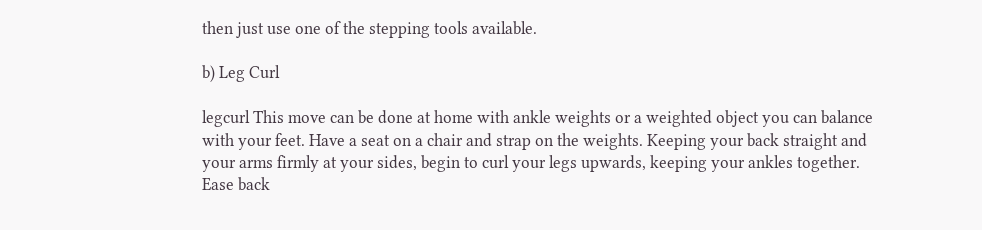then just use one of the stepping tools available.

b) Leg Curl

legcurl This move can be done at home with ankle weights or a weighted object you can balance with your feet. Have a seat on a chair and strap on the weights. Keeping your back straight and your arms firmly at your sides, begin to curl your legs upwards, keeping your ankles together. Ease back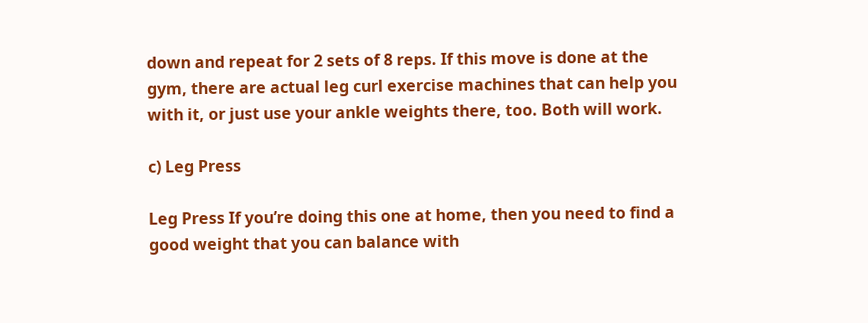down and repeat for 2 sets of 8 reps. If this move is done at the gym, there are actual leg curl exercise machines that can help you with it, or just use your ankle weights there, too. Both will work.

c) Leg Press

Leg Press If you’re doing this one at home, then you need to find a good weight that you can balance with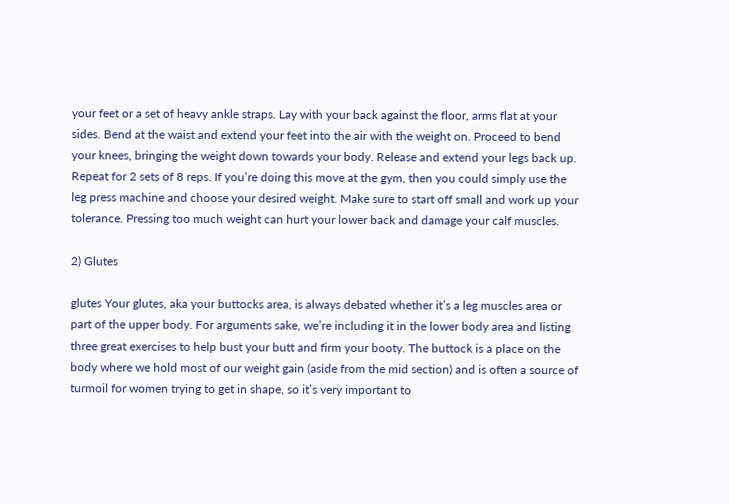your feet or a set of heavy ankle straps. Lay with your back against the floor, arms flat at your sides. Bend at the waist and extend your feet into the air with the weight on. Proceed to bend your knees, bringing the weight down towards your body. Release and extend your legs back up. Repeat for 2 sets of 8 reps. If you’re doing this move at the gym, then you could simply use the leg press machine and choose your desired weight. Make sure to start off small and work up your tolerance. Pressing too much weight can hurt your lower back and damage your calf muscles.

2) Glutes

glutes Your glutes, aka your buttocks area, is always debated whether it’s a leg muscles area or part of the upper body. For arguments sake, we’re including it in the lower body area and listing three great exercises to help bust your butt and firm your booty. The buttock is a place on the body where we hold most of our weight gain (aside from the mid section) and is often a source of turmoil for women trying to get in shape, so it’s very important to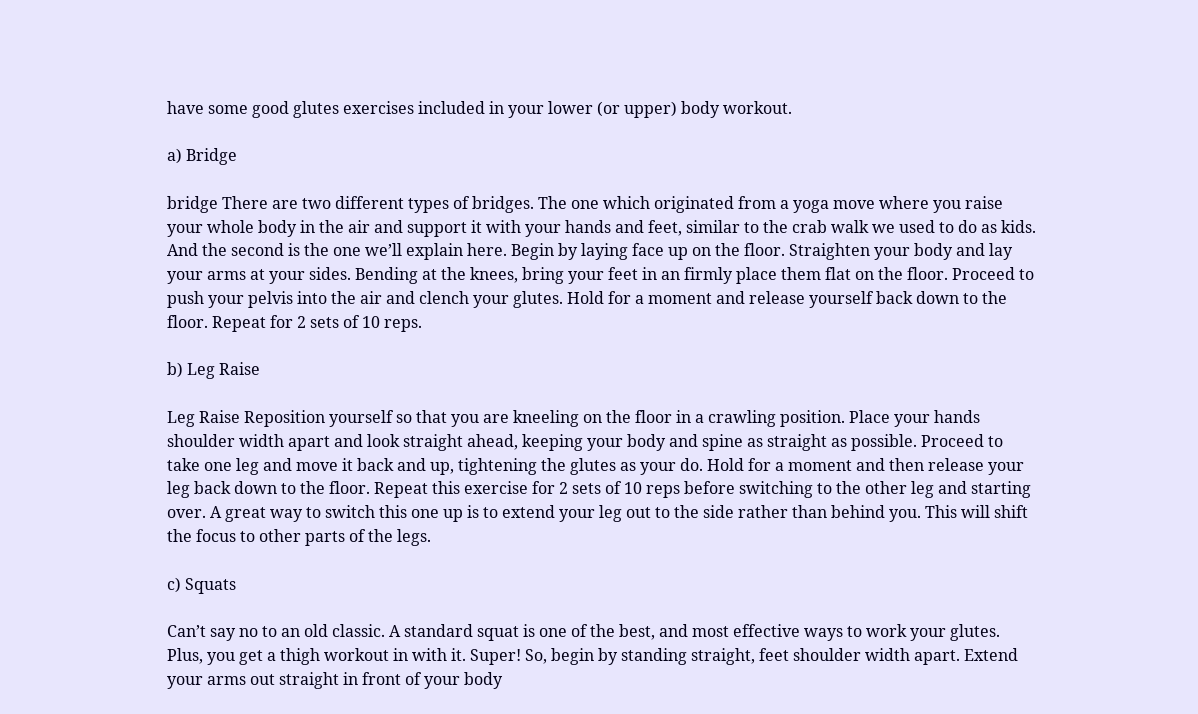have some good glutes exercises included in your lower (or upper) body workout.

a) Bridge

bridge There are two different types of bridges. The one which originated from a yoga move where you raise your whole body in the air and support it with your hands and feet, similar to the crab walk we used to do as kids. And the second is the one we’ll explain here. Begin by laying face up on the floor. Straighten your body and lay your arms at your sides. Bending at the knees, bring your feet in an firmly place them flat on the floor. Proceed to push your pelvis into the air and clench your glutes. Hold for a moment and release yourself back down to the floor. Repeat for 2 sets of 10 reps.

b) Leg Raise

Leg Raise Reposition yourself so that you are kneeling on the floor in a crawling position. Place your hands shoulder width apart and look straight ahead, keeping your body and spine as straight as possible. Proceed to take one leg and move it back and up, tightening the glutes as your do. Hold for a moment and then release your leg back down to the floor. Repeat this exercise for 2 sets of 10 reps before switching to the other leg and starting over. A great way to switch this one up is to extend your leg out to the side rather than behind you. This will shift the focus to other parts of the legs.

c) Squats

Can’t say no to an old classic. A standard squat is one of the best, and most effective ways to work your glutes. Plus, you get a thigh workout in with it. Super! So, begin by standing straight, feet shoulder width apart. Extend your arms out straight in front of your body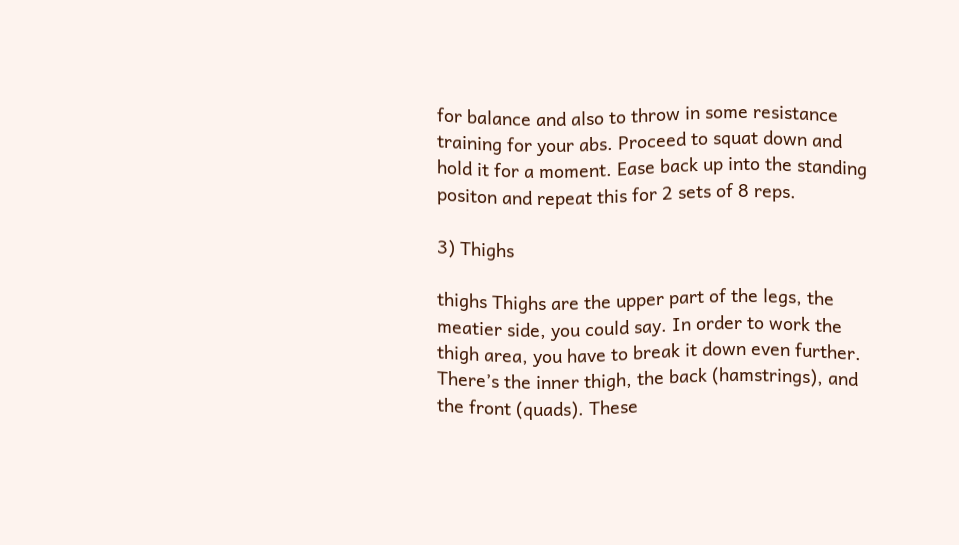for balance and also to throw in some resistance training for your abs. Proceed to squat down and hold it for a moment. Ease back up into the standing positon and repeat this for 2 sets of 8 reps.

3) Thighs

thighs Thighs are the upper part of the legs, the meatier side, you could say. In order to work the thigh area, you have to break it down even further. There’s the inner thigh, the back (hamstrings), and the front (quads). These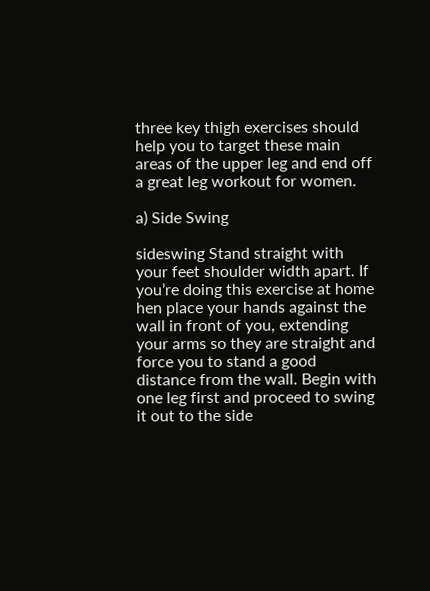three key thigh exercises should help you to target these main areas of the upper leg and end off a great leg workout for women.

a) Side Swing

sideswing Stand straight with your feet shoulder width apart. If you’re doing this exercise at home hen place your hands against the wall in front of you, extending your arms so they are straight and force you to stand a good distance from the wall. Begin with one leg first and proceed to swing it out to the side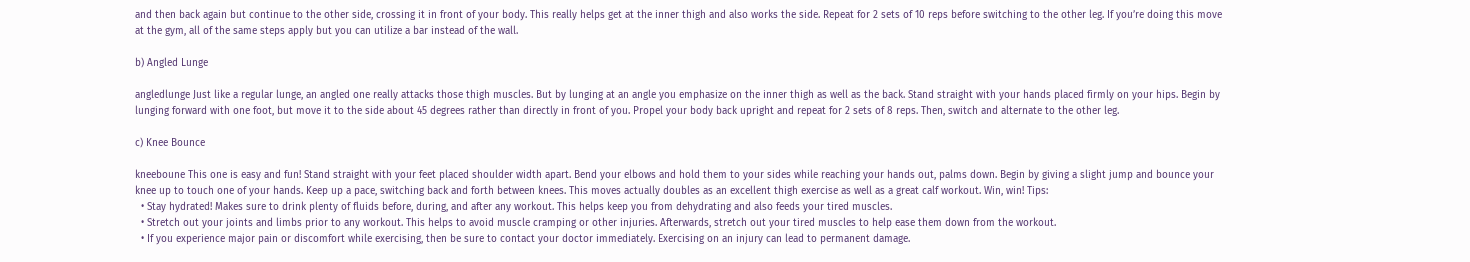and then back again but continue to the other side, crossing it in front of your body. This really helps get at the inner thigh and also works the side. Repeat for 2 sets of 10 reps before switching to the other leg. If you’re doing this move at the gym, all of the same steps apply but you can utilize a bar instead of the wall.

b) Angled Lunge

angledlunge Just like a regular lunge, an angled one really attacks those thigh muscles. But by lunging at an angle you emphasize on the inner thigh as well as the back. Stand straight with your hands placed firmly on your hips. Begin by lunging forward with one foot, but move it to the side about 45 degrees rather than directly in front of you. Propel your body back upright and repeat for 2 sets of 8 reps. Then, switch and alternate to the other leg.

c) Knee Bounce

kneeboune This one is easy and fun! Stand straight with your feet placed shoulder width apart. Bend your elbows and hold them to your sides while reaching your hands out, palms down. Begin by giving a slight jump and bounce your knee up to touch one of your hands. Keep up a pace, switching back and forth between knees. This moves actually doubles as an excellent thigh exercise as well as a great calf workout. Win, win! Tips:
  • Stay hydrated! Makes sure to drink plenty of fluids before, during, and after any workout. This helps keep you from dehydrating and also feeds your tired muscles.
  • Stretch out your joints and limbs prior to any workout. This helps to avoid muscle cramping or other injuries. Afterwards, stretch out your tired muscles to help ease them down from the workout.
  • If you experience major pain or discomfort while exercising, then be sure to contact your doctor immediately. Exercising on an injury can lead to permanent damage.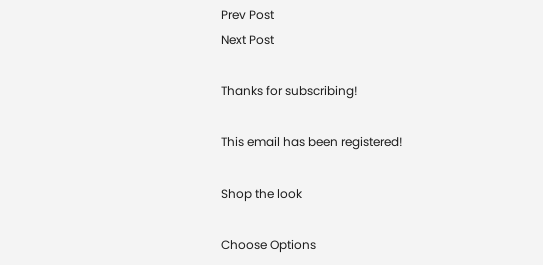Prev Post
Next Post

Thanks for subscribing!

This email has been registered!

Shop the look

Choose Options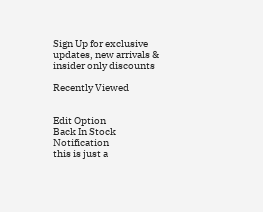Sign Up for exclusive updates, new arrivals & insider only discounts

Recently Viewed


Edit Option
Back In Stock Notification
this is just a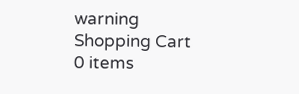warning
Shopping Cart
0 items